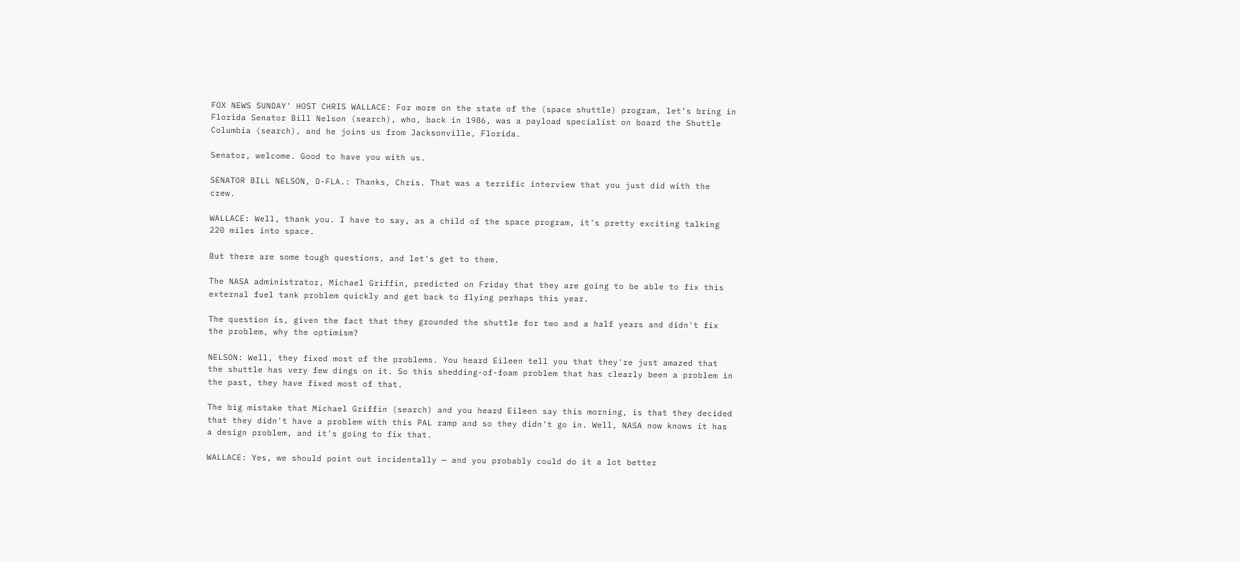FOX NEWS SUNDAY' HOST CHRIS WALLACE: For more on the state of the (space shuttle) program, let's bring in Florida Senator Bill Nelson (search), who, back in 1986, was a payload specialist on board the Shuttle Columbia (search), and he joins us from Jacksonville, Florida.

Senator, welcome. Good to have you with us.

SENATOR BILL NELSON, D-FLA.: Thanks, Chris. That was a terrific interview that you just did with the crew.

WALLACE: Well, thank you. I have to say, as a child of the space program, it's pretty exciting talking 220 miles into space.

But there are some tough questions, and let's get to them.

The NASA administrator, Michael Griffin, predicted on Friday that they are going to be able to fix this external fuel tank problem quickly and get back to flying perhaps this year.

The question is, given the fact that they grounded the shuttle for two and a half years and didn't fix the problem, why the optimism?

NELSON: Well, they fixed most of the problems. You heard Eileen tell you that they're just amazed that the shuttle has very few dings on it. So this shedding-of-foam problem that has clearly been a problem in the past, they have fixed most of that.

The big mistake that Michael Griffin (search) and you heard Eileen say this morning, is that they decided that they didn't have a problem with this PAL ramp and so they didn't go in. Well, NASA now knows it has a design problem, and it's going to fix that.

WALLACE: Yes, we should point out incidentally — and you probably could do it a lot better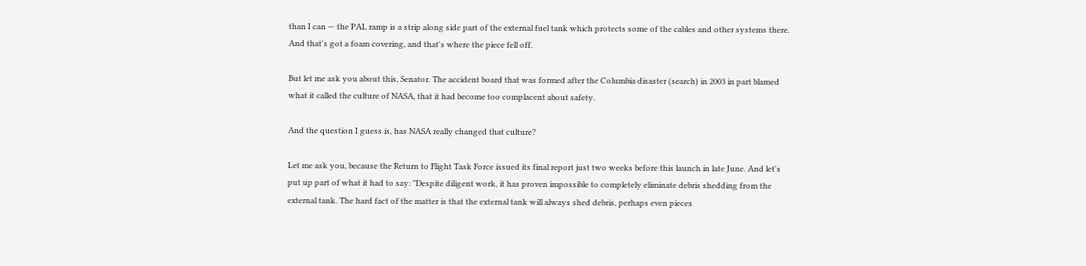than I can — the PAL ramp is a strip along side part of the external fuel tank which protects some of the cables and other systems there. And that's got a foam covering, and that's where the piece fell off.

But let me ask you about this, Senator. The accident board that was formed after the Columbia disaster (search) in 2003 in part blamed what it called the culture of NASA, that it had become too complacent about safety.

And the question I guess is, has NASA really changed that culture?

Let me ask you, because the Return to Flight Task Force issued its final report just two weeks before this launch in late June. And let's put up part of what it had to say: "Despite diligent work, it has proven impossible to completely eliminate debris shedding from the external tank. The hard fact of the matter is that the external tank will always shed debris, perhaps even pieces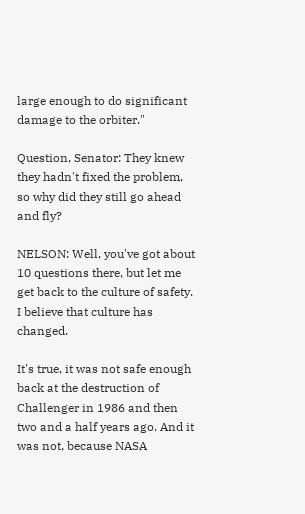large enough to do significant damage to the orbiter."

Question, Senator: They knew they hadn't fixed the problem, so why did they still go ahead and fly?

NELSON: Well, you've got about 10 questions there, but let me get back to the culture of safety. I believe that culture has changed.

It's true, it was not safe enough back at the destruction of Challenger in 1986 and then two and a half years ago. And it was not, because NASA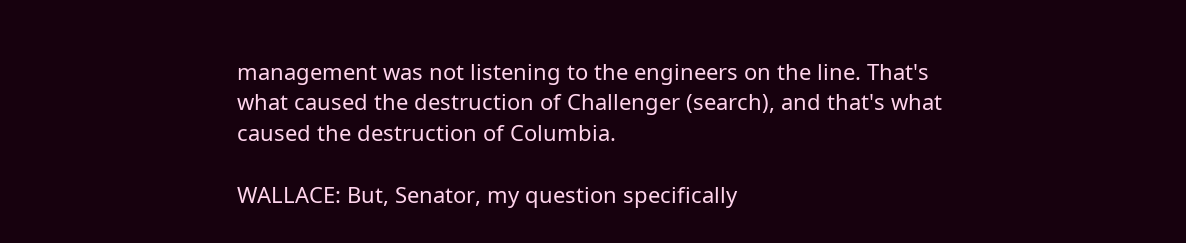management was not listening to the engineers on the line. That's what caused the destruction of Challenger (search), and that's what caused the destruction of Columbia.

WALLACE: But, Senator, my question specifically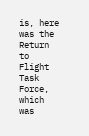is, here was the Return to Flight Task Force, which was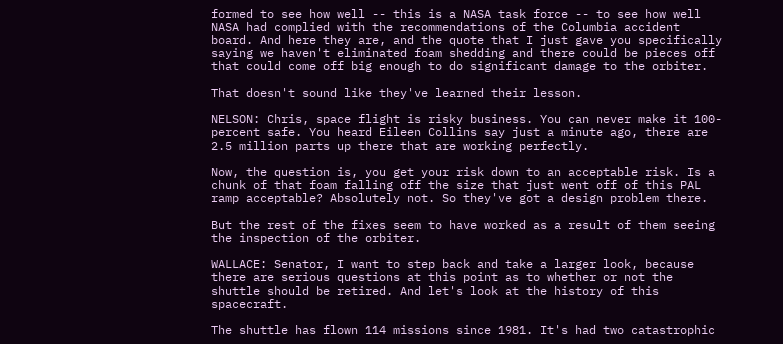formed to see how well -- this is a NASA task force -- to see how well NASA had complied with the recommendations of the Columbia accident board. And here they are, and the quote that I just gave you specifically saying we haven't eliminated foam shedding and there could be pieces off that could come off big enough to do significant damage to the orbiter.

That doesn't sound like they've learned their lesson.

NELSON: Chris, space flight is risky business. You can never make it 100-percent safe. You heard Eileen Collins say just a minute ago, there are 2.5 million parts up there that are working perfectly.

Now, the question is, you get your risk down to an acceptable risk. Is a chunk of that foam falling off the size that just went off of this PAL ramp acceptable? Absolutely not. So they've got a design problem there.

But the rest of the fixes seem to have worked as a result of them seeing the inspection of the orbiter.

WALLACE: Senator, I want to step back and take a larger look, because there are serious questions at this point as to whether or not the shuttle should be retired. And let's look at the history of this spacecraft.

The shuttle has flown 114 missions since 1981. It's had two catastrophic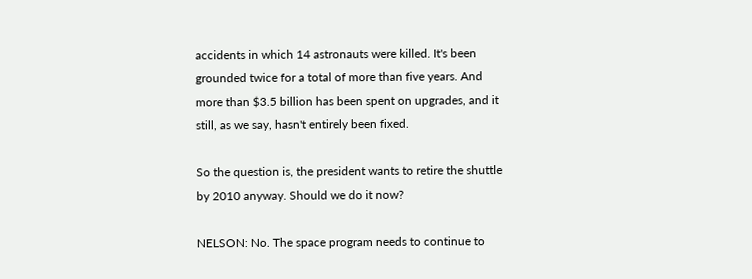accidents in which 14 astronauts were killed. It's been grounded twice for a total of more than five years. And more than $3.5 billion has been spent on upgrades, and it still, as we say, hasn't entirely been fixed.

So the question is, the president wants to retire the shuttle by 2010 anyway. Should we do it now?

NELSON: No. The space program needs to continue to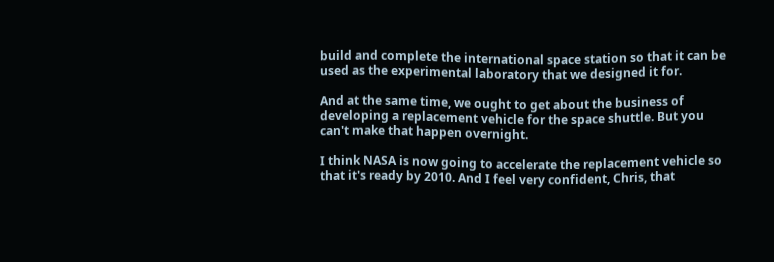build and complete the international space station so that it can be used as the experimental laboratory that we designed it for.

And at the same time, we ought to get about the business of developing a replacement vehicle for the space shuttle. But you can't make that happen overnight.

I think NASA is now going to accelerate the replacement vehicle so that it's ready by 2010. And I feel very confident, Chris, that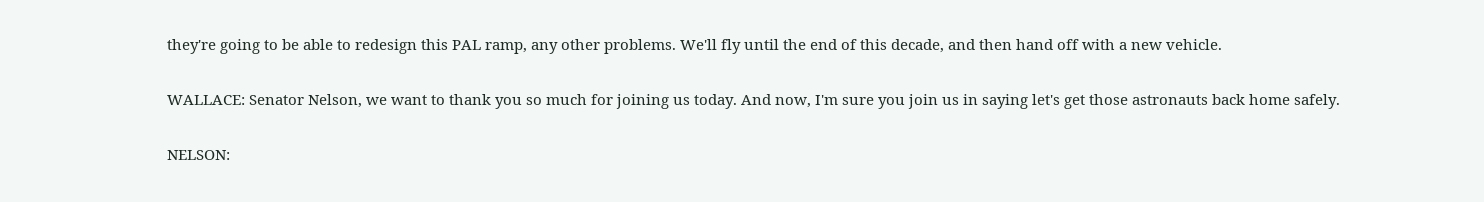they're going to be able to redesign this PAL ramp, any other problems. We'll fly until the end of this decade, and then hand off with a new vehicle.

WALLACE: Senator Nelson, we want to thank you so much for joining us today. And now, I'm sure you join us in saying let's get those astronauts back home safely.

NELSON: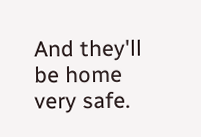And they'll be home very safe.